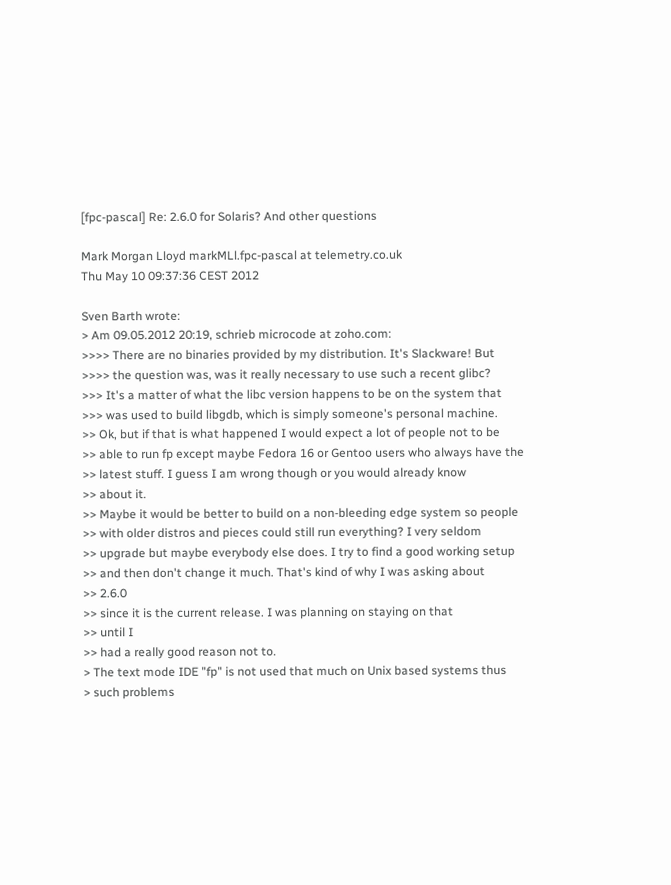[fpc-pascal] Re: 2.6.0 for Solaris? And other questions

Mark Morgan Lloyd markMLl.fpc-pascal at telemetry.co.uk
Thu May 10 09:37:36 CEST 2012

Sven Barth wrote:
> Am 09.05.2012 20:19, schrieb microcode at zoho.com:
>>>> There are no binaries provided by my distribution. It's Slackware! But
>>>> the question was, was it really necessary to use such a recent glibc?
>>> It's a matter of what the libc version happens to be on the system that
>>> was used to build libgdb, which is simply someone's personal machine.
>> Ok, but if that is what happened I would expect a lot of people not to be
>> able to run fp except maybe Fedora 16 or Gentoo users who always have the
>> latest stuff. I guess I am wrong though or you would already know
>> about it.
>> Maybe it would be better to build on a non-bleeding edge system so people
>> with older distros and pieces could still run everything? I very seldom
>> upgrade but maybe everybody else does. I try to find a good working setup
>> and then don't change it much. That's kind of why I was asking about
>> 2.6.0
>> since it is the current release. I was planning on staying on that
>> until I
>> had a really good reason not to.
> The text mode IDE "fp" is not used that much on Unix based systems thus
> such problems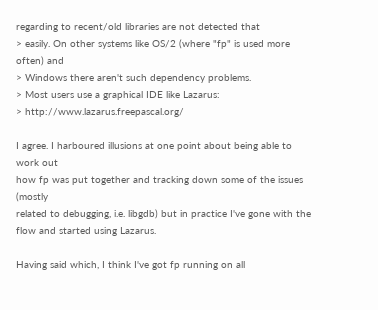regarding to recent/old libraries are not detected that
> easily. On other systems like OS/2 (where "fp" is used more often) and
> Windows there aren't such dependency problems.
> Most users use a graphical IDE like Lazarus:
> http://www.lazarus.freepascal.org/

I agree. I harboured illusions at one point about being able to work out
how fp was put together and tracking down some of the issues (mostly
related to debugging, i.e. libgdb) but in practice I've gone with the
flow and started using Lazarus.

Having said which, I think I've got fp running on all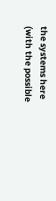the systems here
(with the possible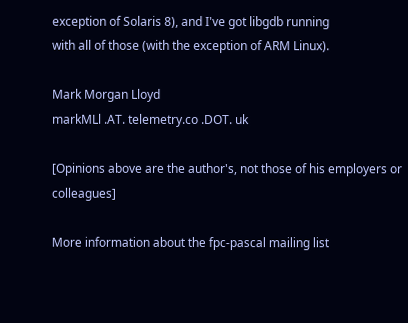exception of Solaris 8), and I've got libgdb running
with all of those (with the exception of ARM Linux).

Mark Morgan Lloyd
markMLl .AT. telemetry.co .DOT. uk

[Opinions above are the author's, not those of his employers or colleagues]

More information about the fpc-pascal mailing list